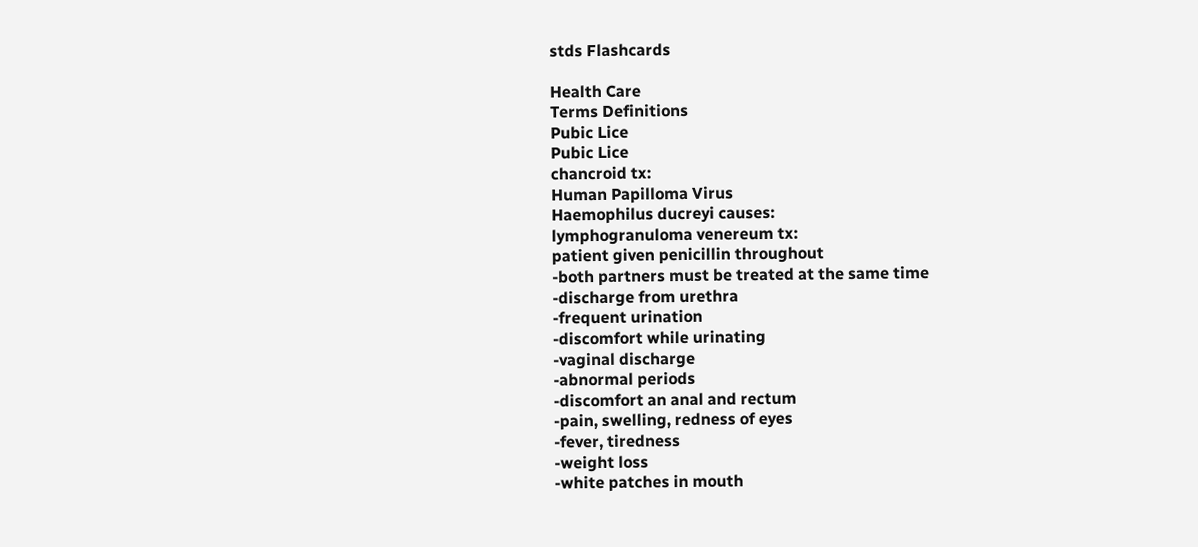stds Flashcards

Health Care
Terms Definitions
Pubic Lice
Pubic Lice
chancroid tx:
Human Papilloma Virus
Haemophilus ducreyi causes:
lymphogranuloma venereum tx:
patient given penicillin throughout
-both partners must be treated at the same time
-discharge from urethra
-frequent urination
-discomfort while urinating
-vaginal discharge
-abnormal periods
-discomfort an anal and rectum
-pain, swelling, redness of eyes
-fever, tiredness
-weight loss
-white patches in mouth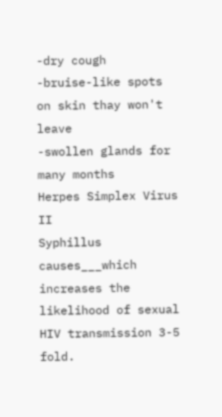-dry cough
-bruise-like spots on skin thay won't leave
-swollen glands for many months
Herpes Simplex Virus II
Syphillus causes___which increases the likelihood of sexual HIV transmission 3-5 fold.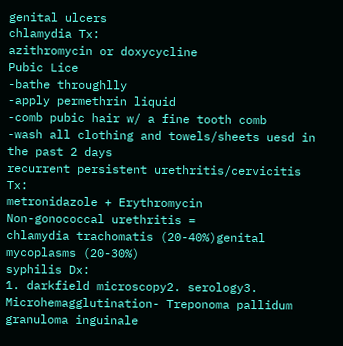genital ulcers
chlamydia Tx:
azithromycin or doxycycline
Pubic Lice
-bathe throughlly
-apply permethrin liquid
-comb pubic hair w/ a fine tooth comb
-wash all clothing and towels/sheets uesd in the past 2 days
recurrent persistent urethritis/cervicitis Tx:
metronidazole + Erythromycin
Non-gonococcal urethritis =
chlamydia trachomatis (20-40%)genital mycoplasms (20-30%)
syphilis Dx:
1. darkfield microscopy2. serology3. Microhemagglutination- Treponoma pallidum
granuloma inguinale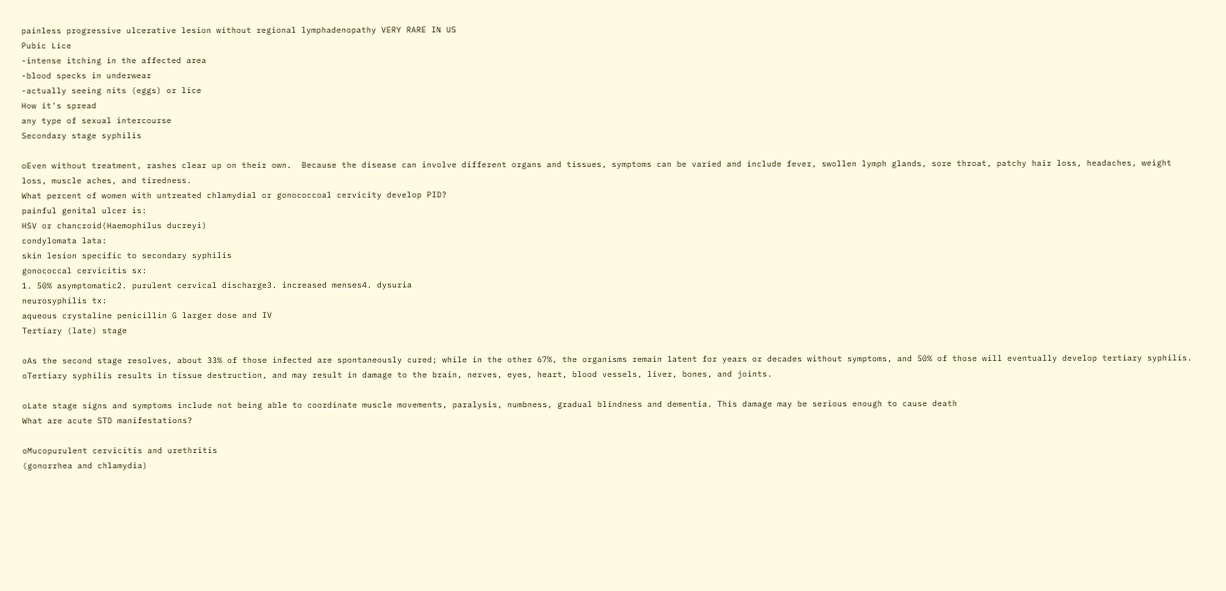painless progressive ulcerative lesion without regional lymphadenopathy VERY RARE IN US
Pubic Lice
-intense itching in the affected area
-blood specks in underwear
-actually seeing nits (eggs) or lice
How it's spread
any type of sexual intercourse
Secondary stage syphilis

oEven without treatment, rashes clear up on their own.  Because the disease can involve different organs and tissues, symptoms can be varied and include fever, swollen lymph glands, sore throat, patchy hair loss, headaches, weight loss, muscle aches, and tiredness.
What percent of women with untreated chlamydial or gonococcoal cervicity develop PID?
painful genital ulcer is:
HSV or chancroid(Haemophilus ducreyi)
condylomata lata:
skin lesion specific to secondary syphilis
gonococcal cervicitis sx:
1. 50% asymptomatic2. purulent cervical discharge3. increased menses4. dysuria
neurosyphilis tx:
aqueous crystaline penicillin G larger dose and IV
Tertiary (late) stage

oAs the second stage resolves, about 33% of those infected are spontaneously cured; while in the other 67%, the organisms remain latent for years or decades without symptoms, and 50% of those will eventually develop tertiary syphilis.
oTertiary syphilis results in tissue destruction, and may result in damage to the brain, nerves, eyes, heart, blood vessels, liver, bones, and joints.

oLate stage signs and symptoms include not being able to coordinate muscle movements, paralysis, numbness, gradual blindness and dementia. This damage may be serious enough to cause death
What are acute STD manifestations?

oMucopurulent cervicitis and urethritis
(gonorrhea and chlamydia)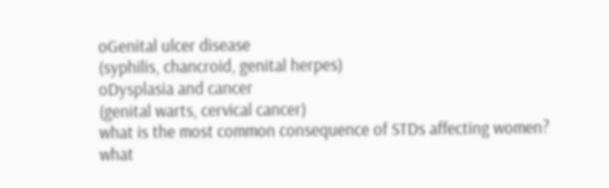oGenital ulcer disease
(syphilis, chancroid, genital herpes)
oDysplasia and cancer
(genital warts, cervical cancer)
what is the most common consequence of STDs affecting women?
what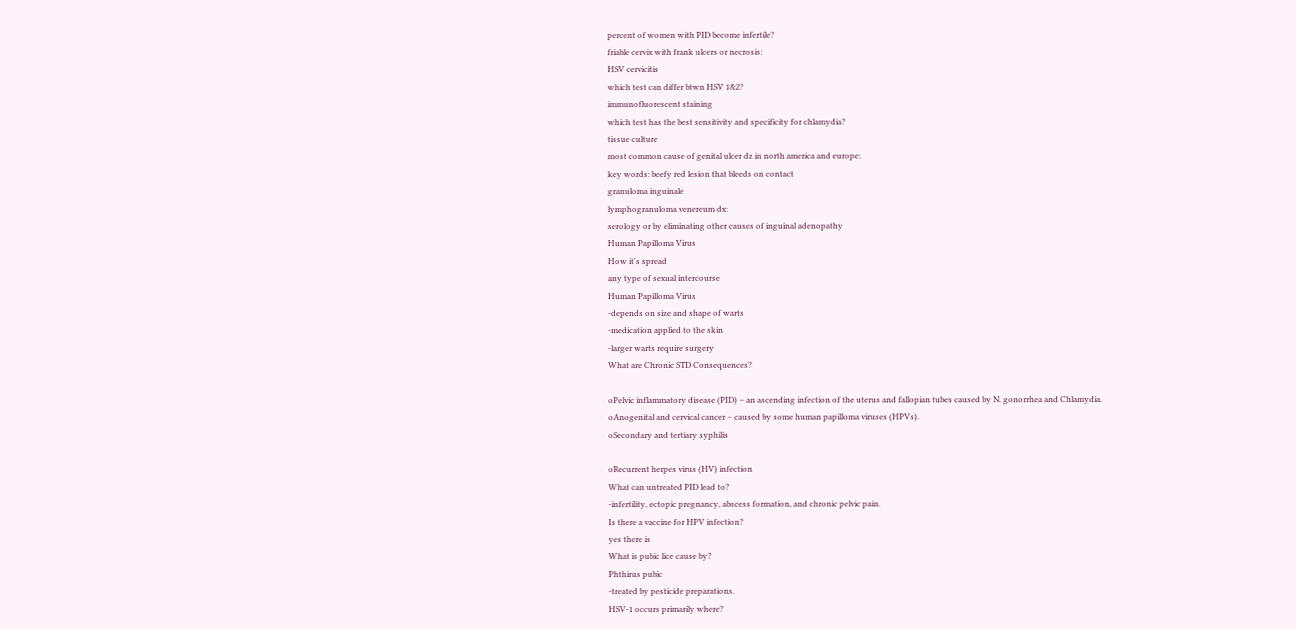percent of women with PID become infertile?
friable cervix with frank ulcers or necrosis:
HSV cervicitis
which test can differ btwn HSV 1&2?
immunofluorescent staining
which test has the best sensitivity and specificity for chlamydia?
tissue culture
most common cause of genital ulcer dz in north america and europe:
key words: beefy red lesion that bleeds on contact
granuloma inguinale
lymphogranuloma venereum dx:
serology or by eliminating other causes of inguinal adenopathy
Human Papilloma Virus
How it's spread
any type of sexual intercourse
Human Papilloma Virus
-depends on size and shape of warts
-medication applied to the skin
-larger warts require surgery
What are Chronic STD Consequences?

oPelvic inflammatory disease (PID) – an ascending infection of the uterus and fallopian tubes caused by N. gonorrhea and Chlamydia.
oAnogenital and cervical cancer – caused by some human papilloma viruses (HPVs).
oSecondary and tertiary syphilis

oRecurrent herpes virus (HV) infection
What can untreated PID lead to?
-infertility, ectopic pregnancy, abscess formation, and chronic pelvic pain.
Is there a vaccine for HPV infection?
yes there is
What is pubic lice cause by?
Phthirus pubic
-treated by pesticide preparations.
HSV-1 occurs primarily where?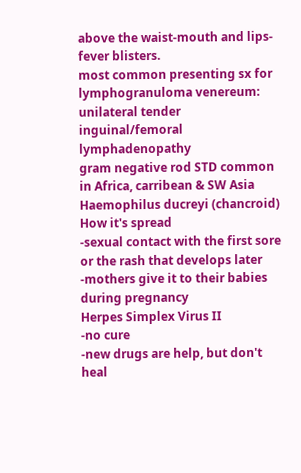above the waist-mouth and lips-fever blisters.
most common presenting sx for lymphogranuloma venereum:
unilateral tender inguinal/femoral lymphadenopathy
gram negative rod STD common in Africa, carribean & SW Asia
Haemophilus ducreyi (chancroid)
How it's spread
-sexual contact with the first sore or the rash that develops later
-mothers give it to their babies during pregnancy
Herpes Simplex Virus II
-no cure
-new drugs are help, but don't heal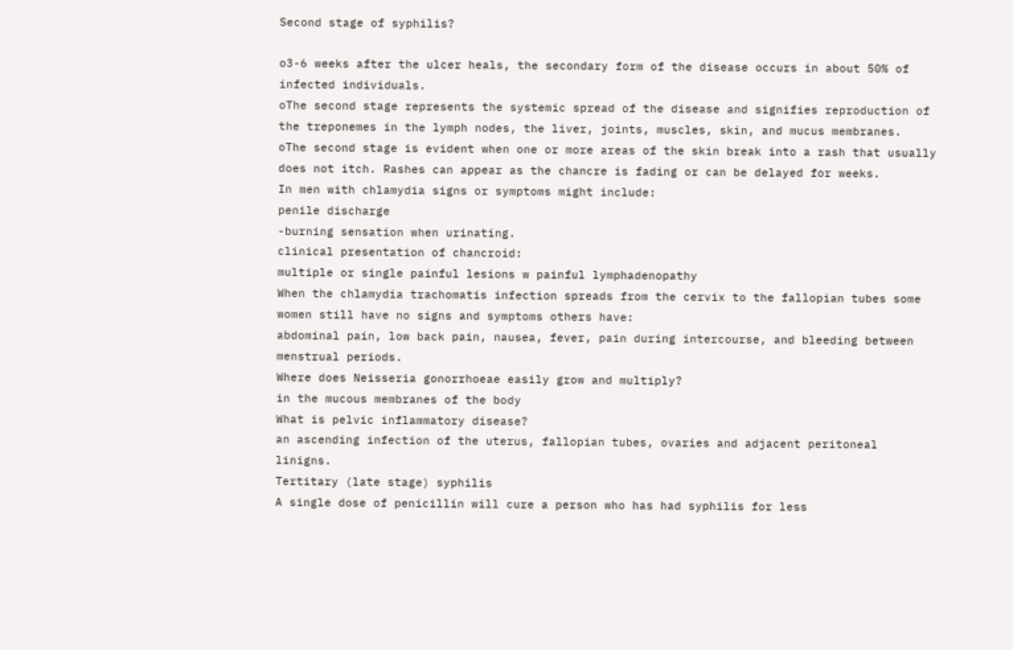Second stage of syphilis?

o3-6 weeks after the ulcer heals, the secondary form of the disease occurs in about 50% of infected individuals.
oThe second stage represents the systemic spread of the disease and signifies reproduction of the treponemes in the lymph nodes, the liver, joints, muscles, skin, and mucus membranes.
oThe second stage is evident when one or more areas of the skin break into a rash that usually does not itch. Rashes can appear as the chancre is fading or can be delayed for weeks.
In men with chlamydia signs or symptoms might include:
penile discharge
-burning sensation when urinating.
clinical presentation of chancroid:
multiple or single painful lesions w painful lymphadenopathy
When the chlamydia trachomatis infection spreads from the cervix to the fallopian tubes some women still have no signs and symptoms others have:
abdominal pain, low back pain, nausea, fever, pain during intercourse, and bleeding between menstrual periods.
Where does Neisseria gonorrhoeae easily grow and multiply?
in the mucous membranes of the body
What is pelvic inflammatory disease?
an ascending infection of the uterus, fallopian tubes, ovaries and adjacent peritoneal linigns.
Tertitary (late stage) syphilis
A single dose of penicillin will cure a person who has had syphilis for less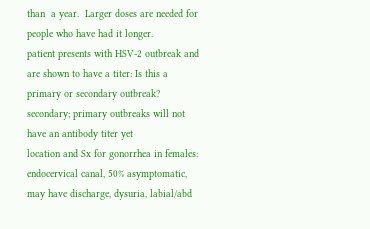than  a year.  Larger doses are needed for people who have had it longer.
patient presents with HSV-2 outbreak and are shown to have a titer: Is this a primary or secondary outbreak?
secondary; primary outbreaks will not have an antibody titer yet
location and Sx for gonorrhea in females:
endocervical canal, 50% asymptomatic, may have discharge, dysuria, labial/abd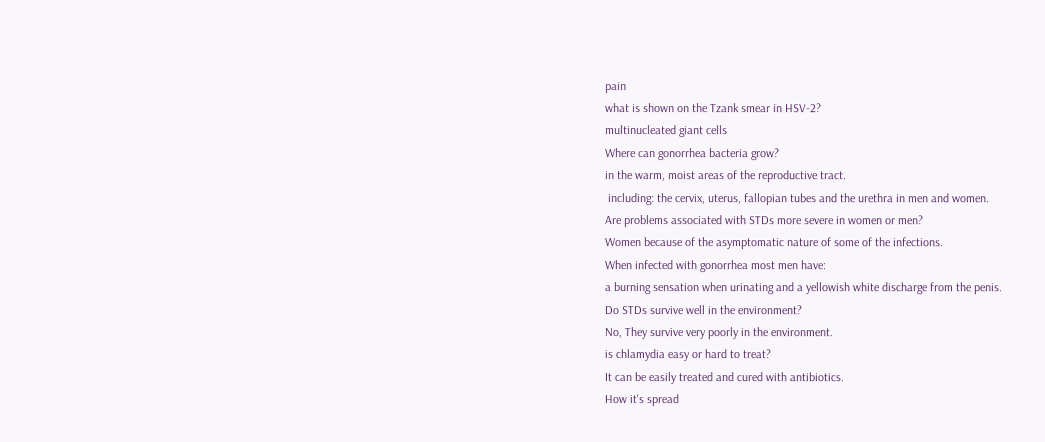pain
what is shown on the Tzank smear in HSV-2?
multinucleated giant cells
Where can gonorrhea bacteria grow?
in the warm, moist areas of the reproductive tract.
 including: the cervix, uterus, fallopian tubes and the urethra in men and women.
Are problems associated with STDs more severe in women or men?
Women because of the asymptomatic nature of some of the infections.
When infected with gonorrhea most men have:
a burning sensation when urinating and a yellowish white discharge from the penis.
Do STDs survive well in the environment?
No, They survive very poorly in the environment.
is chlamydia easy or hard to treat?
It can be easily treated and cured with antibiotics.
How it's spread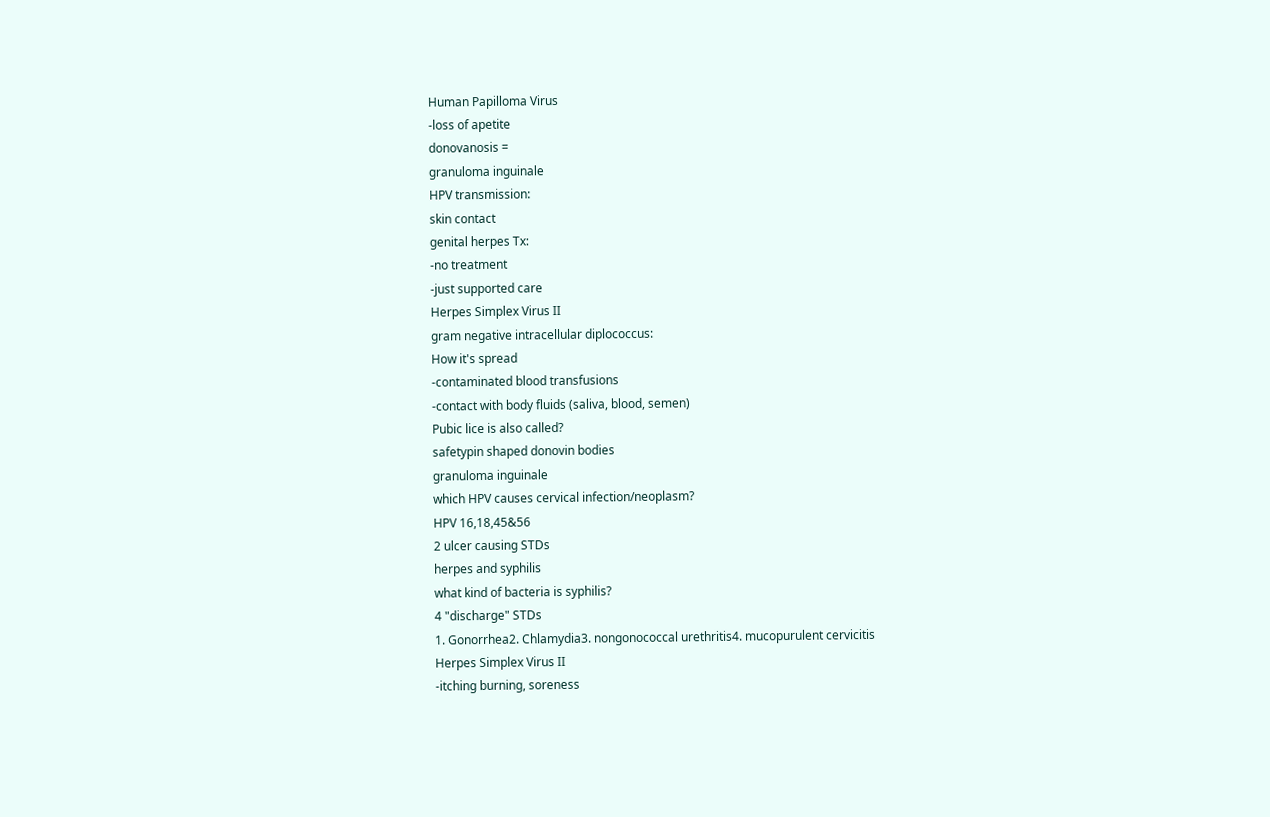Human Papilloma Virus
-loss of apetite
donovanosis =
granuloma inguinale
HPV transmission:
skin contact
genital herpes Tx:
-no treatment
-just supported care
Herpes Simplex Virus II
gram negative intracellular diplococcus:
How it's spread
-contaminated blood transfusions
-contact with body fluids (saliva, blood, semen)
Pubic lice is also called?
safetypin shaped donovin bodies
granuloma inguinale
which HPV causes cervical infection/neoplasm?
HPV 16,18,45&56
2 ulcer causing STDs
herpes and syphilis
what kind of bacteria is syphilis?
4 "discharge" STDs
1. Gonorrhea2. Chlamydia3. nongonococcal urethritis4. mucopurulent cervicitis
Herpes Simplex Virus II
-itching burning, soreness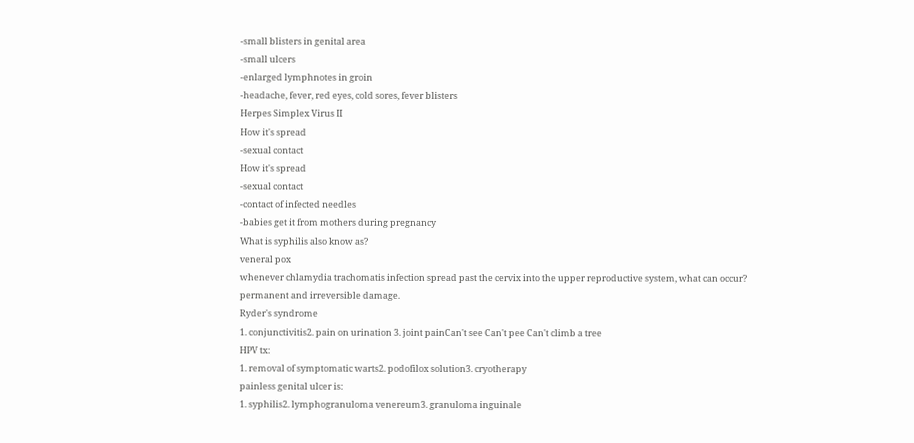-small blisters in genital area
-small ulcers
-enlarged lymphnotes in groin
-headache, fever, red eyes, cold sores, fever blisters
Herpes Simplex Virus II
How it's spread
-sexual contact
How it's spread
-sexual contact
-contact of infected needles
-babies get it from mothers during pregnancy
What is syphilis also know as?
veneral pox
whenever chlamydia trachomatis infection spread past the cervix into the upper reproductive system, what can occur?
permanent and irreversible damage.
Ryder's syndrome
1. conjunctivitis2. pain on urination 3. joint painCan't see Can't pee Can't climb a tree
HPV tx:
1. removal of symptomatic warts2. podofilox solution3. cryotherapy
painless genital ulcer is:
1. syphilis2. lymphogranuloma venereum3. granuloma inguinale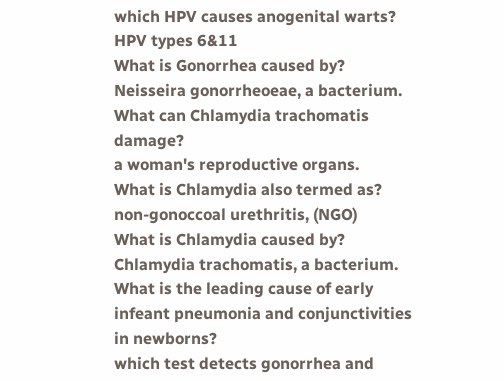which HPV causes anogenital warts?
HPV types 6&11
What is Gonorrhea caused by?
Neisseira gonorrheoeae, a bacterium.
What can Chlamydia trachomatis damage?
a woman's reproductive organs.
What is Chlamydia also termed as?
non-gonoccoal urethritis, (NGO)
What is Chlamydia caused by?
Chlamydia trachomatis, a bacterium.
What is the leading cause of early infeant pneumonia and conjunctivities in newborns?
which test detects gonorrhea and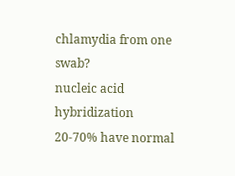chlamydia from one swab?
nucleic acid hybridization
20-70% have normal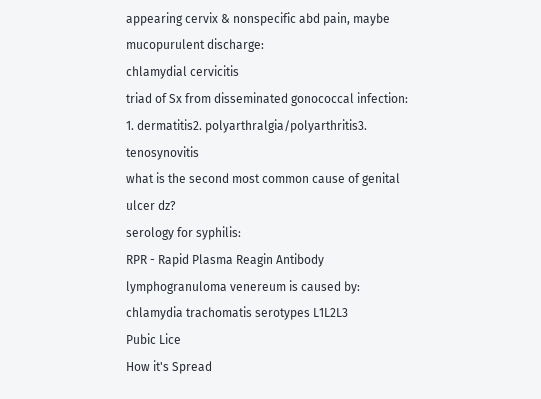appearing cervix & nonspecific abd pain, maybe mucopurulent discharge:
chlamydial cervicitis
triad of Sx from disseminated gonococcal infection:
1. dermatitis2. polyarthralgia/polyarthritis3. tenosynovitis
what is the second most common cause of genital ulcer dz?
serology for syphilis:
RPR - Rapid Plasma Reagin Antibody
lymphogranuloma venereum is caused by:
chlamydia trachomatis serotypes L1L2L3
Pubic Lice
How it's Spread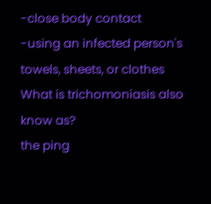-close body contact
-using an infected person's towels, sheets, or clothes
What is trichomoniasis also know as?
the ping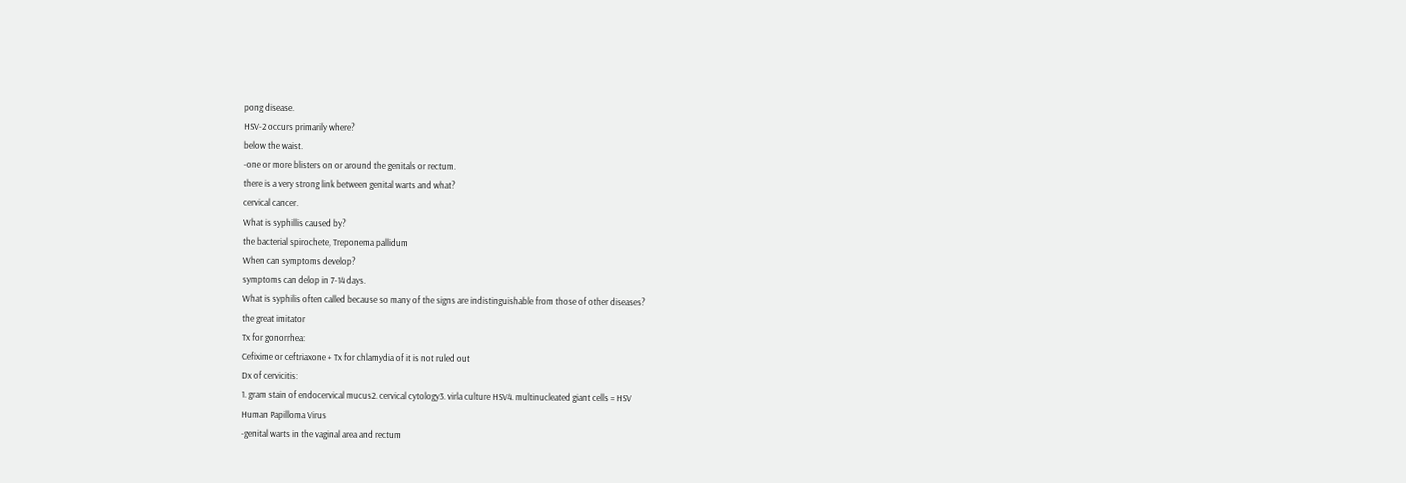pong disease.
HSV-2 occurs primarily where?
below the waist.
-one or more blisters on or around the genitals or rectum.
there is a very strong link between genital warts and what?
cervical cancer.
What is syphillis caused by?
the bacterial spirochete, Treponema pallidum
When can symptoms develop?
symptoms can delop in 7-14 days.
What is syphilis often called because so many of the signs are indistinguishable from those of other diseases?
the great imitator
Tx for gonorrhea:
Cefixime or ceftriaxone + Tx for chlamydia of it is not ruled out
Dx of cervicitis:
1. gram stain of endocervical mucus2. cervical cytology3. virla culture HSV4. multinucleated giant cells = HSV
Human Papilloma Virus
-genital warts in the vaginal area and rectum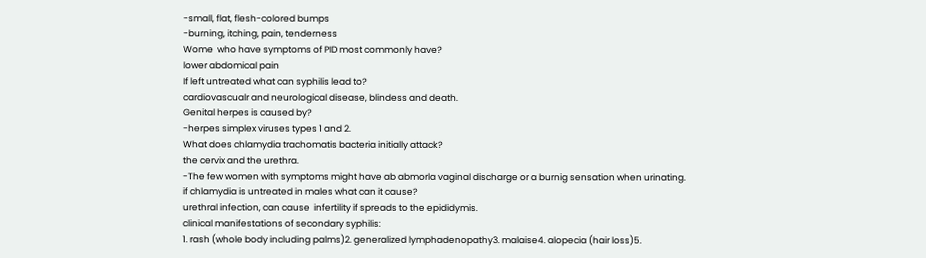-small, flat, flesh-colored bumps
-burning, itching, pain, tenderness
Wome  who have symptoms of PID most commonly have?
lower abdomical pain
If left untreated what can syphilis lead to?
cardiovascualr and neurological disease, blindess and death.
Genital herpes is caused by?
-herpes simplex viruses types 1 and 2.
What does chlamydia trachomatis bacteria initially attack?
the cervix and the urethra.
-The few women with symptoms might have ab abmorla vaginal discharge or a burnig sensation when urinating.
if chlamydia is untreated in males what can it cause?
urethral infection, can cause  infertility if spreads to the epididymis.
clinical manifestations of secondary syphilis:
1. rash (whole body including palms)2. generalized lymphadenopathy3. malaise4. alopecia (hair loss)5.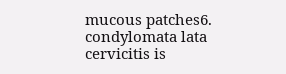mucous patches6. condylomata lata
cervicitis is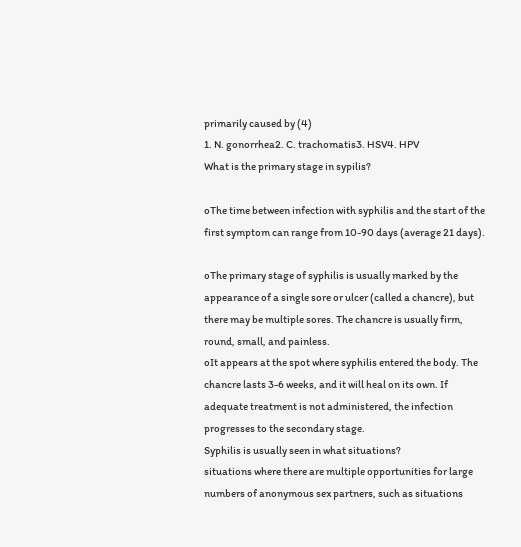primarily caused by (4)
1. N. gonorrhea2. C. trachomatis3. HSV4. HPV
What is the primary stage in sypilis?

oThe time between infection with syphilis and the start of the first symptom can range from 10-90 days (average 21 days).

oThe primary stage of syphilis is usually marked by the appearance of a single sore or ulcer (called a chancre), but there may be multiple sores. The chancre is usually firm, round, small, and painless.
oIt appears at the spot where syphilis entered the body. The chancre lasts 3-6 weeks, and it will heal on its own. If adequate treatment is not administered, the infection progresses to the secondary stage.
Syphilis is usually seen in what situations?
situations where there are multiple opportunities for large numbers of anonymous sex partners, such as situations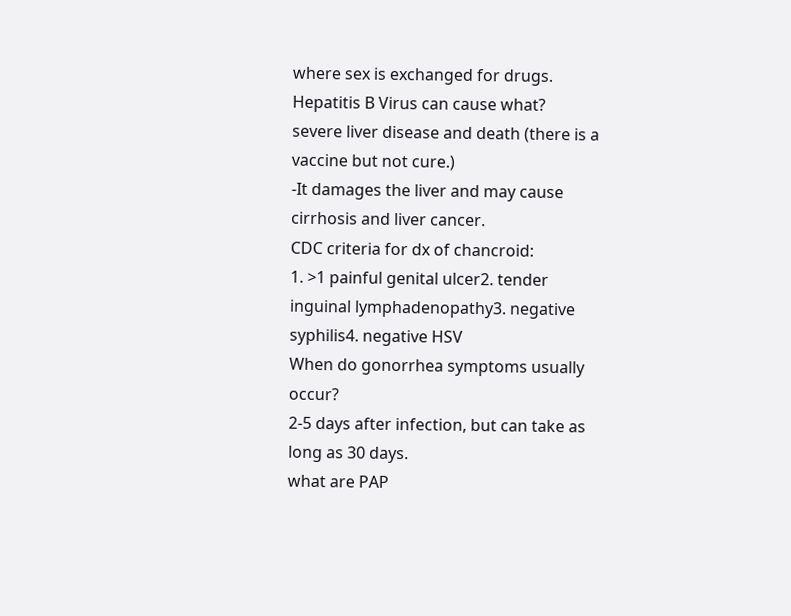where sex is exchanged for drugs.
Hepatitis B Virus can cause what?
severe liver disease and death (there is a vaccine but not cure.)
-It damages the liver and may cause cirrhosis and liver cancer.
CDC criteria for dx of chancroid:
1. >1 painful genital ulcer2. tender inguinal lymphadenopathy3. negative syphilis4. negative HSV
When do gonorrhea symptoms usually occur?
2-5 days after infection, but can take as long as 30 days.
what are PAP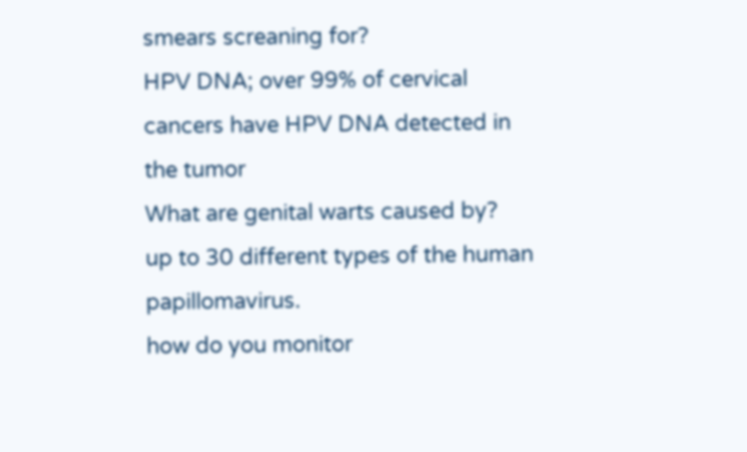smears screaning for?
HPV DNA; over 99% of cervical cancers have HPV DNA detected in the tumor
What are genital warts caused by?
up to 30 different types of the human papillomavirus.
how do you monitor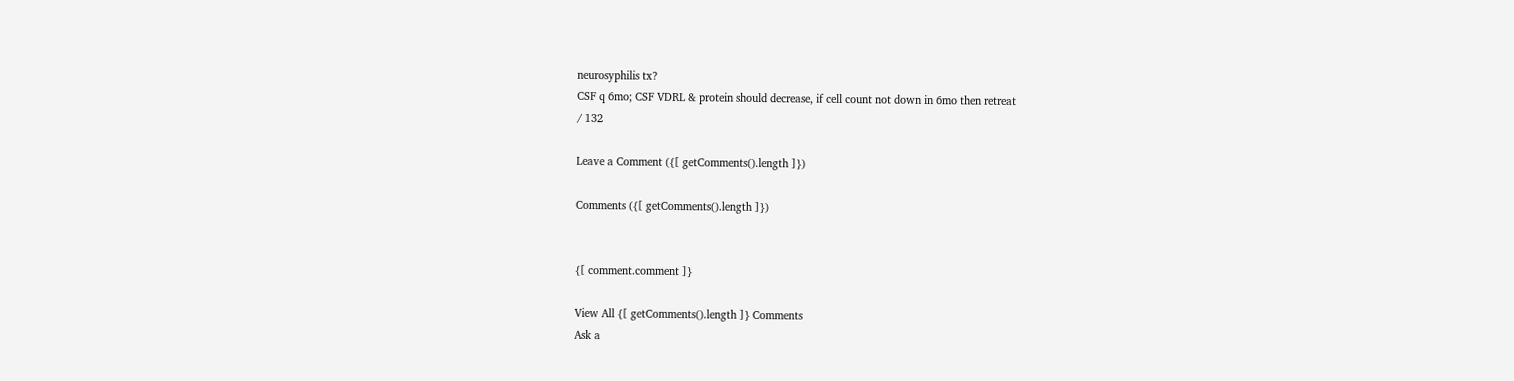neurosyphilis tx?
CSF q 6mo; CSF VDRL & protein should decrease, if cell count not down in 6mo then retreat
/ 132

Leave a Comment ({[ getComments().length ]})

Comments ({[ getComments().length ]})


{[ comment.comment ]}

View All {[ getComments().length ]} Comments
Ask a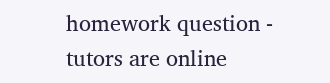homework question - tutors are online